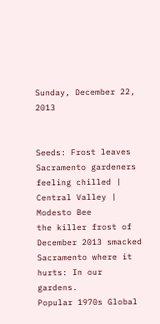Sunday, December 22, 2013


Seeds: Frost leaves Sacramento gardeners feeling chilled | Central Valley | Modesto Bee
the killer frost of December 2013 smacked Sacramento where it hurts: In our gardens.
Popular 1970s Global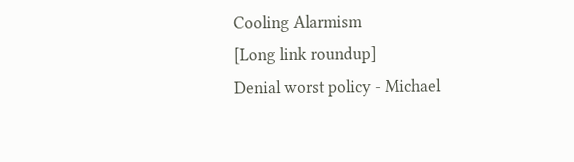Cooling Alarmism
[Long link roundup]
Denial worst policy - Michael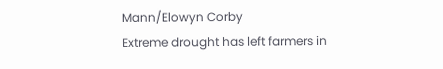Mann/Elowyn Corby
Extreme drought has left farmers in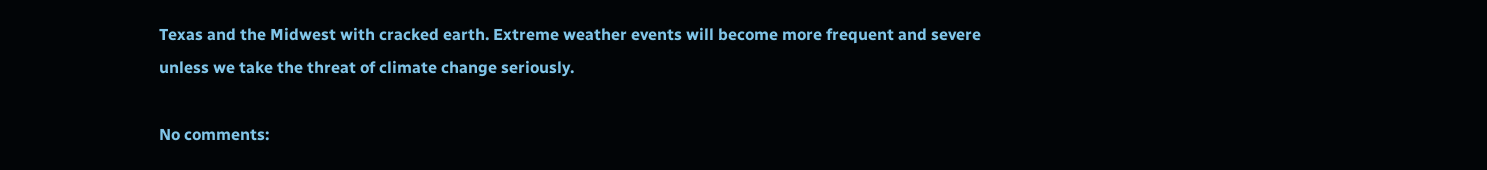Texas and the Midwest with cracked earth. Extreme weather events will become more frequent and severe unless we take the threat of climate change seriously.

No comments: